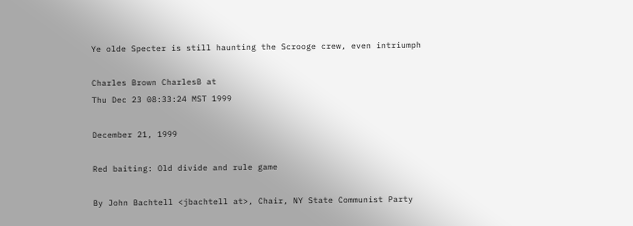Ye olde Specter is still haunting the Scrooge crew, even intriumph

Charles Brown CharlesB at
Thu Dec 23 08:33:24 MST 1999

December 21, 1999

Red baiting: Old divide and rule game

By John Bachtell <jbachtell at>, Chair, NY State Communist Party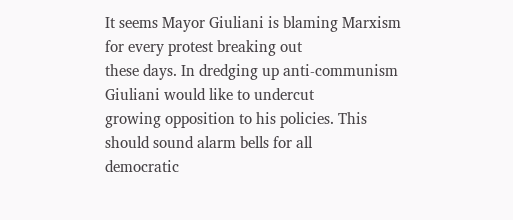It seems Mayor Giuliani is blaming Marxism for every protest breaking out
these days. In dredging up anti-communism Giuliani would like to undercut
growing opposition to his policies. This should sound alarm bells for all
democratic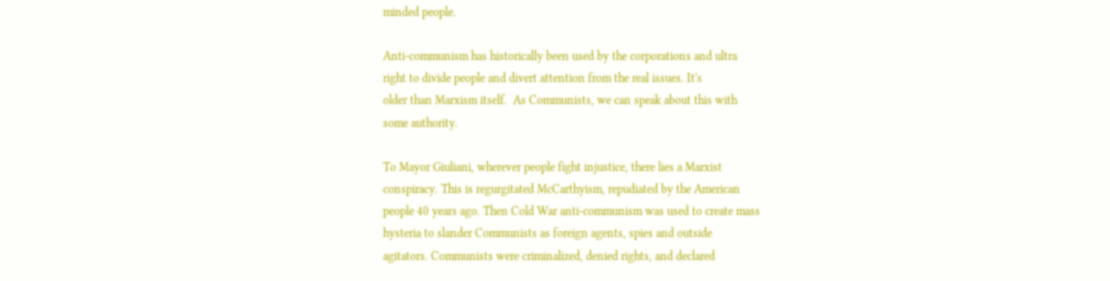minded people.

Anti-communism has historically been used by the corporations and ultra
right to divide people and divert attention from the real issues. It's
older than Marxism itself.  As Communists, we can speak about this with
some authority.

To Mayor Giuliani, wherever people fight injustice, there lies a Marxist
conspiracy. This is regurgitated McCarthyism, repudiated by the American
people 40 years ago. Then Cold War anti-communism was used to create mass
hysteria to slander Communists as foreign agents, spies and outside
agitators. Communists were criminalized, denied rights, and declared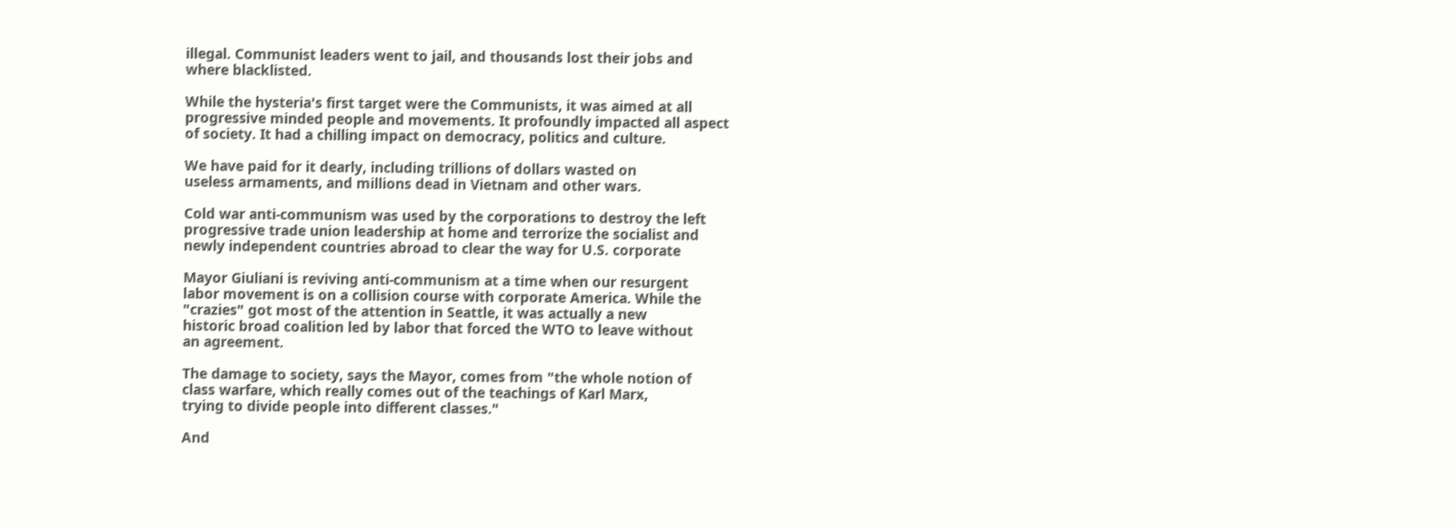illegal. Communist leaders went to jail, and thousands lost their jobs and
where blacklisted.

While the hysteria's first target were the Communists, it was aimed at all
progressive minded people and movements. It profoundly impacted all aspect
of society. It had a chilling impact on democracy, politics and culture.

We have paid for it dearly, including trillions of dollars wasted on
useless armaments, and millions dead in Vietnam and other wars.

Cold war anti-communism was used by the corporations to destroy the left
progressive trade union leadership at home and terrorize the socialist and
newly independent countries abroad to clear the way for U.S. corporate

Mayor Giuliani is reviving anti-communism at a time when our resurgent
labor movement is on a collision course with corporate America. While the
"crazies" got most of the attention in Seattle, it was actually a new
historic broad coalition led by labor that forced the WTO to leave without
an agreement.

The damage to society, says the Mayor, comes from "the whole notion of
class warfare, which really comes out of the teachings of Karl Marx,
trying to divide people into different classes."

And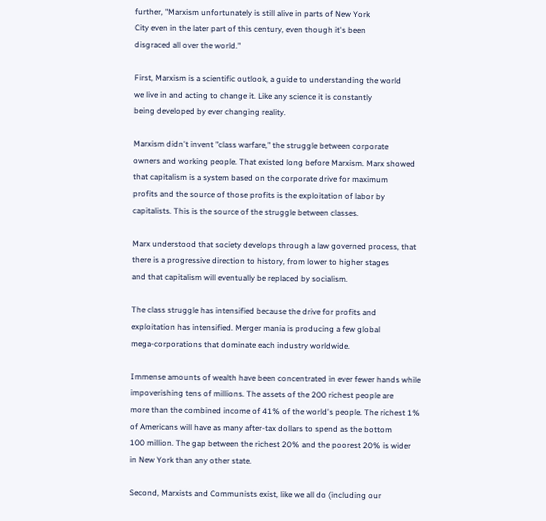further, "Marxism unfortunately is still alive in parts of New York
City even in the later part of this century, even though it's been
disgraced all over the world."

First, Marxism is a scientific outlook, a guide to understanding the world
we live in and acting to change it. Like any science it is constantly
being developed by ever changing reality.

Marxism didn't invent "class warfare," the struggle between corporate
owners and working people. That existed long before Marxism. Marx showed
that capitalism is a system based on the corporate drive for maximum
profits and the source of those profits is the exploitation of labor by
capitalists. This is the source of the struggle between classes.

Marx understood that society develops through a law governed process, that
there is a progressive direction to history, from lower to higher stages
and that capitalism will eventually be replaced by socialism.

The class struggle has intensified because the drive for profits and
exploitation has intensified. Merger mania is producing a few global
mega-corporations that dominate each industry worldwide.

Immense amounts of wealth have been concentrated in ever fewer hands while
impoverishing tens of millions. The assets of the 200 richest people are
more than the combined income of 41% of the world's people. The richest 1%
of Americans will have as many after-tax dollars to spend as the bottom
100 million. The gap between the richest 20% and the poorest 20% is wider
in New York than any other state.

Second, Marxists and Communists exist, like we all do (including our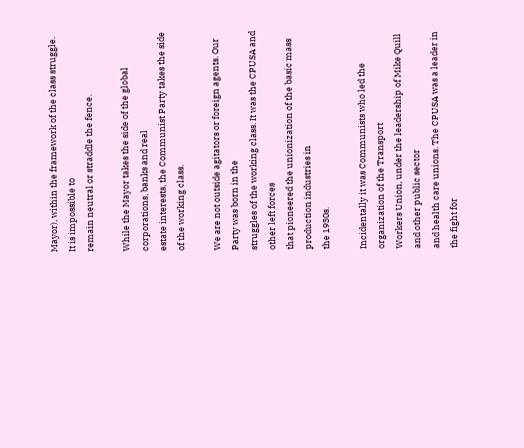Mayor), within the framework of the class struggle. It is impossible to
remain neutral or straddle the fence.

While the Mayor takes the side of the global corporations, banks and real
estate interests, the Communist Party takes the side of the working class.

We are not outside agitators or foreign agents. Our Party was born in the
struggles of the working class. It was the CPUSA and other left forces
that pioneered the unionization of the basic mass production industries in
the 1930s.

Incidentally it was Communists who led the organization of the Transport
Workers Union, under the leadership of Mike Quill and other public sector
and health care unions. The CPUSA was a leader in the fight for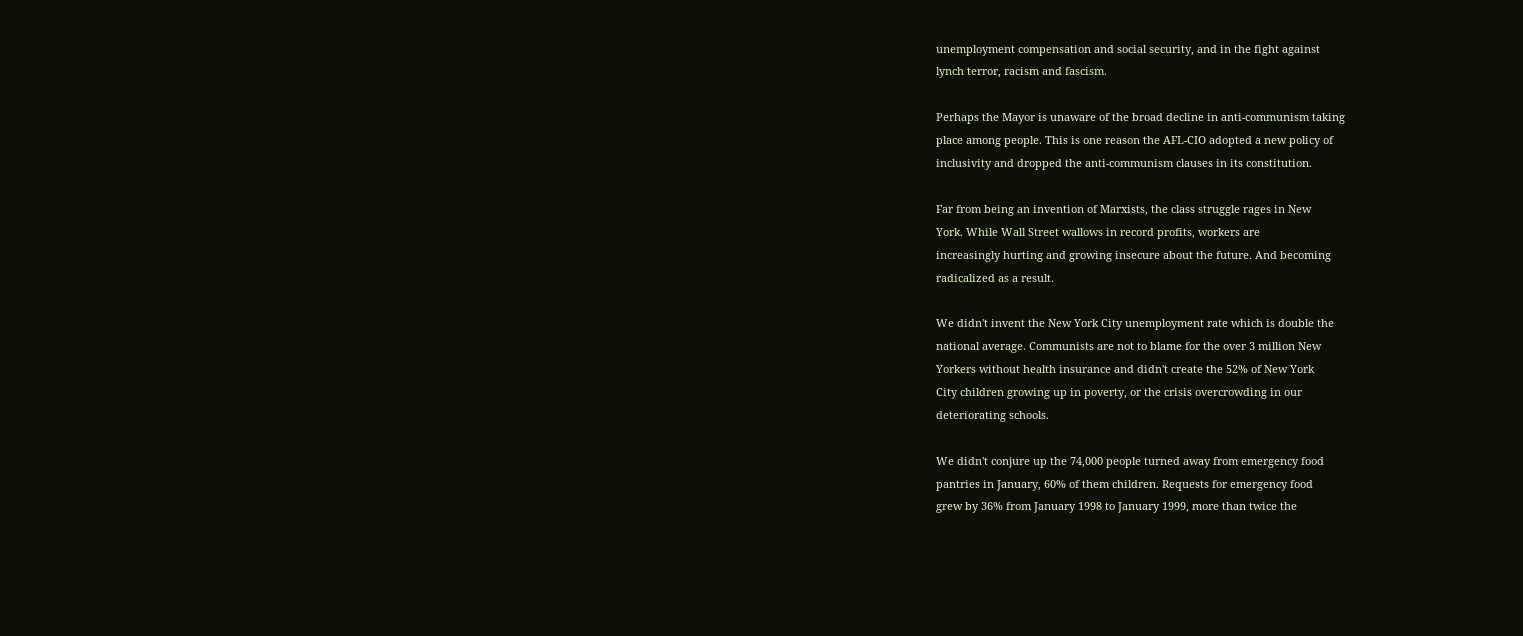unemployment compensation and social security, and in the fight against
lynch terror, racism and fascism.

Perhaps the Mayor is unaware of the broad decline in anti-communism taking
place among people. This is one reason the AFL-CIO adopted a new policy of
inclusivity and dropped the anti-communism clauses in its constitution.

Far from being an invention of Marxists, the class struggle rages in New
York. While Wall Street wallows in record profits, workers are
increasingly hurting and growing insecure about the future. And becoming
radicalized as a result.

We didn't invent the New York City unemployment rate which is double the
national average. Communists are not to blame for the over 3 million New
Yorkers without health insurance and didn't create the 52% of New York
City children growing up in poverty, or the crisis overcrowding in our
deteriorating schools.

We didn't conjure up the 74,000 people turned away from emergency food
pantries in January, 60% of them children. Requests for emergency food
grew by 36% from January 1998 to January 1999, more than twice the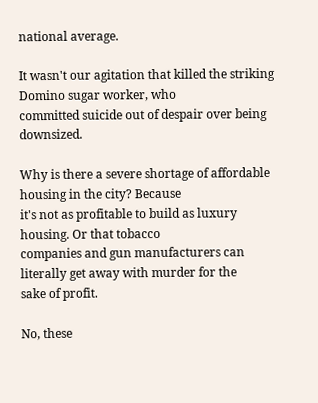national average.

It wasn't our agitation that killed the striking Domino sugar worker, who
committed suicide out of despair over being downsized.

Why is there a severe shortage of affordable housing in the city? Because
it's not as profitable to build as luxury housing. Or that tobacco
companies and gun manufacturers can literally get away with murder for the
sake of profit.

No, these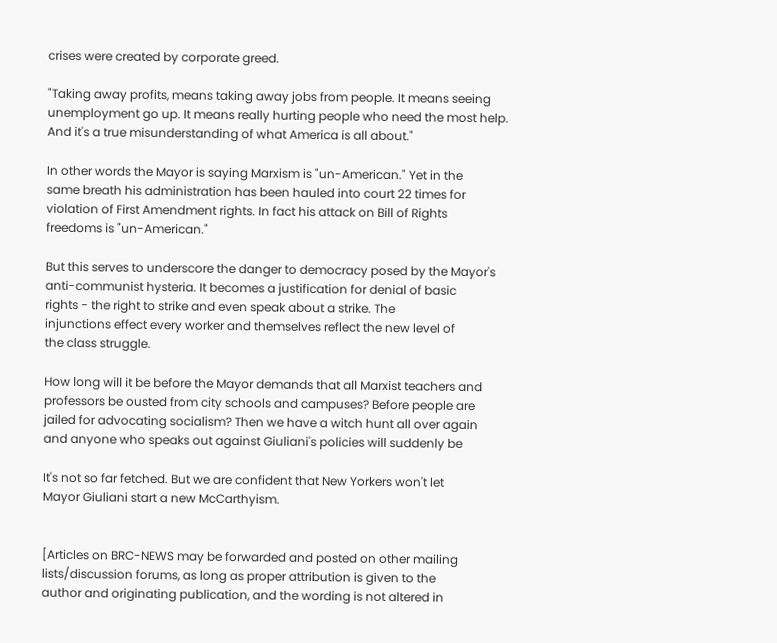crises were created by corporate greed.

"Taking away profits, means taking away jobs from people. It means seeing
unemployment go up. It means really hurting people who need the most help.
And it's a true misunderstanding of what America is all about."

In other words the Mayor is saying Marxism is "un-American." Yet in the
same breath his administration has been hauled into court 22 times for
violation of First Amendment rights. In fact his attack on Bill of Rights
freedoms is "un-American."

But this serves to underscore the danger to democracy posed by the Mayor's
anti-communist hysteria. It becomes a justification for denial of basic
rights - the right to strike and even speak about a strike. The
injunctions effect every worker and themselves reflect the new level of
the class struggle.

How long will it be before the Mayor demands that all Marxist teachers and
professors be ousted from city schools and campuses? Before people are
jailed for advocating socialism? Then we have a witch hunt all over again
and anyone who speaks out against Giuliani's policies will suddenly be

It's not so far fetched. But we are confident that New Yorkers won't let
Mayor Giuliani start a new McCarthyism.


[Articles on BRC-NEWS may be forwarded and posted on other mailing
lists/discussion forums, as long as proper attribution is given to the
author and originating publication, and the wording is not altered in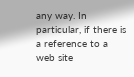any way. In particular, if there is a reference to a web site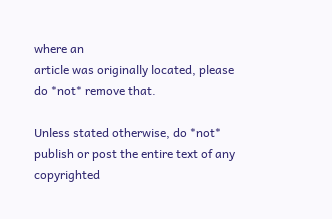where an
article was originally located, please do *not* remove that.

Unless stated otherwise, do *not* publish or post the entire text of any
copyrighted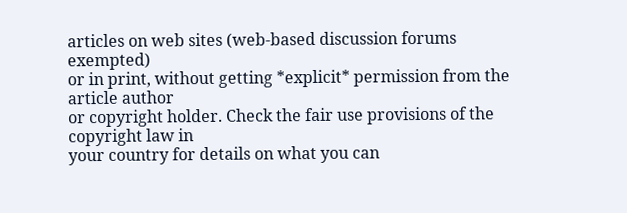articles on web sites (web-based discussion forums exempted)
or in print, without getting *explicit* permission from the article author
or copyright holder. Check the fair use provisions of the copyright law in
your country for details on what you can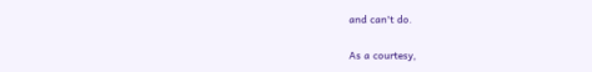and can't do.

As a courtesy,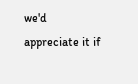we'd appreciate it if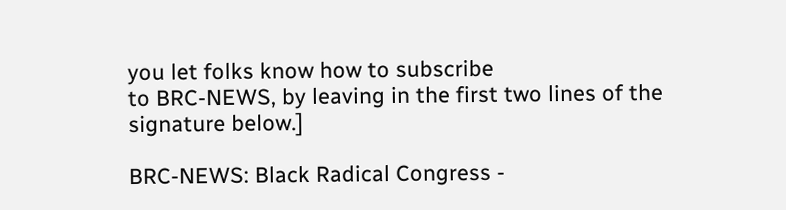you let folks know how to subscribe
to BRC-NEWS, by leaving in the first two lines of the signature below.]

BRC-NEWS: Black Radical Congress -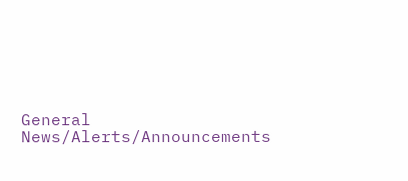General News/Alerts/Announcements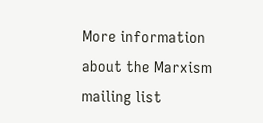More information about the Marxism mailing list